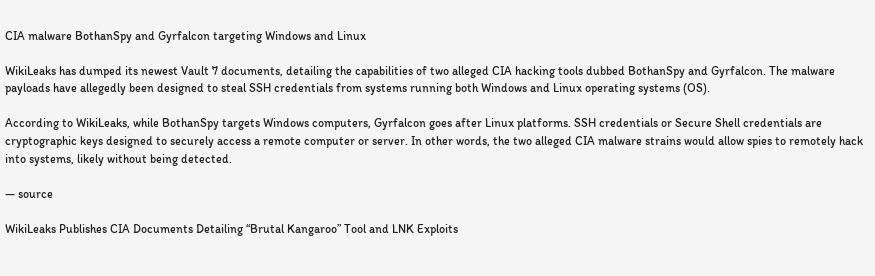CIA malware BothanSpy and Gyrfalcon targeting Windows and Linux

WikiLeaks has dumped its newest Vault 7 documents, detailing the capabilities of two alleged CIA hacking tools dubbed BothanSpy and Gyrfalcon. The malware payloads have allegedly been designed to steal SSH credentials from systems running both Windows and Linux operating systems (OS).

According to WikiLeaks, while BothanSpy targets Windows computers, Gyrfalcon goes after Linux platforms. SSH credentials or Secure Shell credentials are cryptographic keys designed to securely access a remote computer or server. In other words, the two alleged CIA malware strains would allow spies to remotely hack into systems, likely without being detected.

— source

WikiLeaks Publishes CIA Documents Detailing “Brutal Kangaroo” Tool and LNK Exploits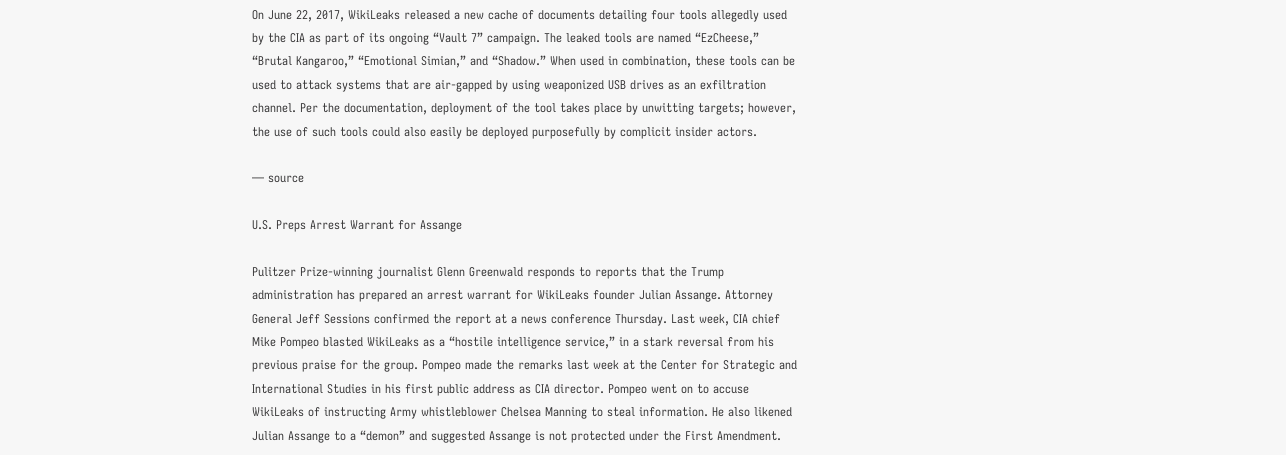On June 22, 2017, WikiLeaks released a new cache of documents detailing four tools allegedly used by the CIA as part of its ongoing “Vault 7” campaign. The leaked tools are named “EzCheese,” “Brutal Kangaroo,” “Emotional Simian,” and “Shadow.” When used in combination, these tools can be used to attack systems that are air-gapped by using weaponized USB drives as an exfiltration channel. Per the documentation, deployment of the tool takes place by unwitting targets; however, the use of such tools could also easily be deployed purposefully by complicit insider actors.

— source

U.S. Preps Arrest Warrant for Assange

Pulitzer Prize-winning journalist Glenn Greenwald responds to reports that the Trump administration has prepared an arrest warrant for WikiLeaks founder Julian Assange. Attorney General Jeff Sessions confirmed the report at a news conference Thursday. Last week, CIA chief Mike Pompeo blasted WikiLeaks as a “hostile intelligence service,” in a stark reversal from his previous praise for the group. Pompeo made the remarks last week at the Center for Strategic and International Studies in his first public address as CIA director. Pompeo went on to accuse WikiLeaks of instructing Army whistleblower Chelsea Manning to steal information. He also likened Julian Assange to a “demon” and suggested Assange is not protected under the First Amendment.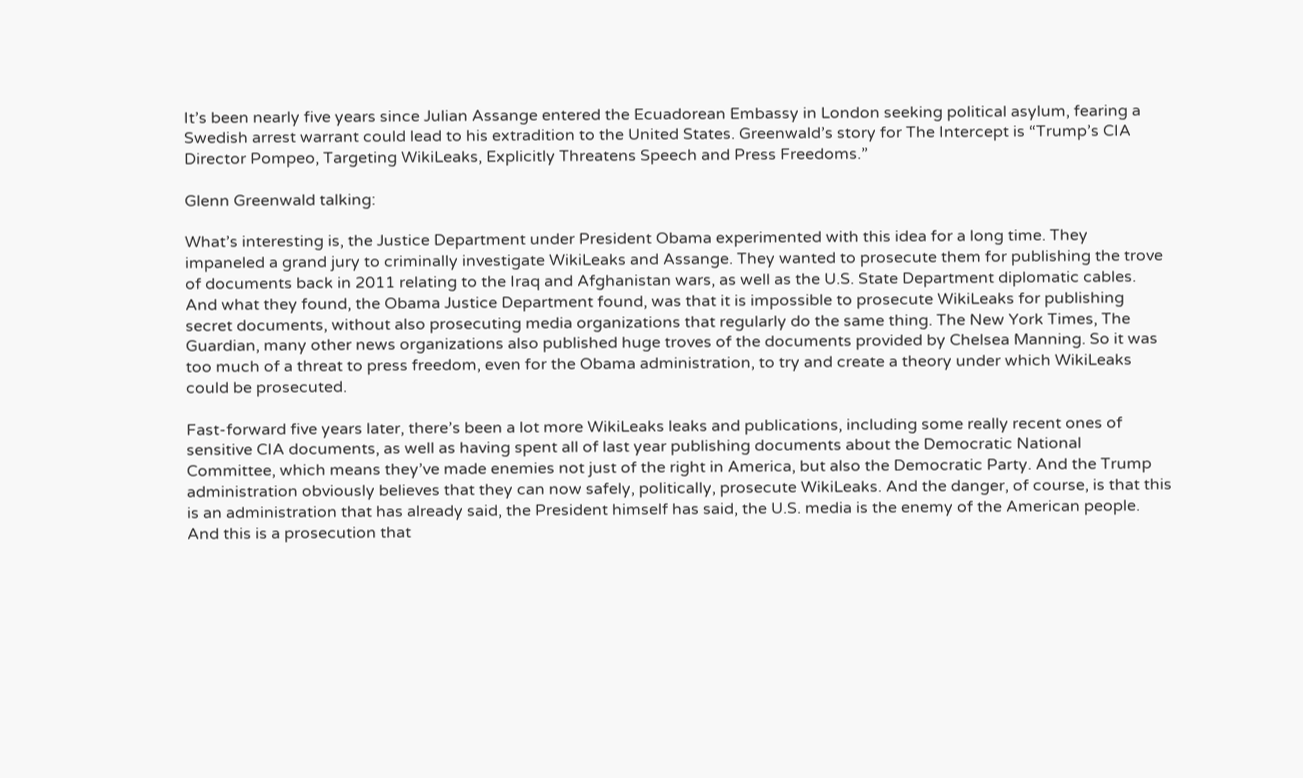It’s been nearly five years since Julian Assange entered the Ecuadorean Embassy in London seeking political asylum, fearing a Swedish arrest warrant could lead to his extradition to the United States. Greenwald’s story for The Intercept is “Trump’s CIA Director Pompeo, Targeting WikiLeaks, Explicitly Threatens Speech and Press Freedoms.”

Glenn Greenwald talking:

What’s interesting is, the Justice Department under President Obama experimented with this idea for a long time. They impaneled a grand jury to criminally investigate WikiLeaks and Assange. They wanted to prosecute them for publishing the trove of documents back in 2011 relating to the Iraq and Afghanistan wars, as well as the U.S. State Department diplomatic cables. And what they found, the Obama Justice Department found, was that it is impossible to prosecute WikiLeaks for publishing secret documents, without also prosecuting media organizations that regularly do the same thing. The New York Times, The Guardian, many other news organizations also published huge troves of the documents provided by Chelsea Manning. So it was too much of a threat to press freedom, even for the Obama administration, to try and create a theory under which WikiLeaks could be prosecuted.

Fast-forward five years later, there’s been a lot more WikiLeaks leaks and publications, including some really recent ones of sensitive CIA documents, as well as having spent all of last year publishing documents about the Democratic National Committee, which means they’ve made enemies not just of the right in America, but also the Democratic Party. And the Trump administration obviously believes that they can now safely, politically, prosecute WikiLeaks. And the danger, of course, is that this is an administration that has already said, the President himself has said, the U.S. media is the enemy of the American people. And this is a prosecution that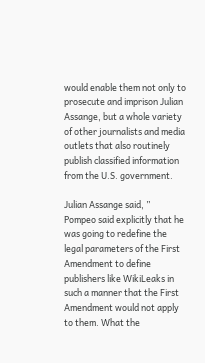would enable them not only to prosecute and imprison Julian Assange, but a whole variety of other journalists and media outlets that also routinely publish classified information from the U.S. government.

Julian Assange said, ”
Pompeo said explicitly that he was going to redefine the legal parameters of the First Amendment to define publishers like WikiLeaks in such a manner that the First Amendment would not apply to them. What the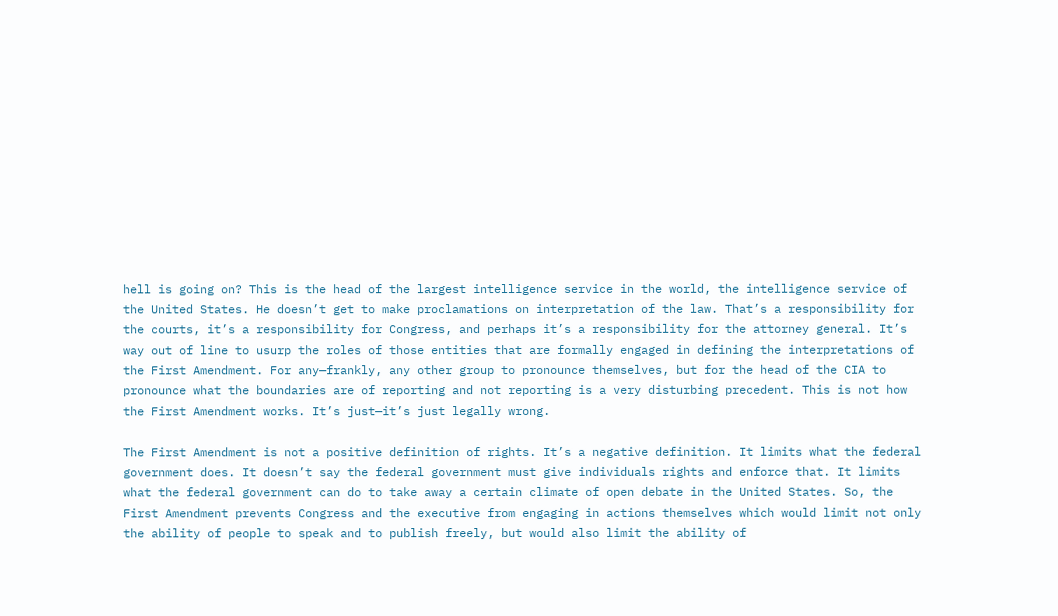hell is going on? This is the head of the largest intelligence service in the world, the intelligence service of the United States. He doesn’t get to make proclamations on interpretation of the law. That’s a responsibility for the courts, it’s a responsibility for Congress, and perhaps it’s a responsibility for the attorney general. It’s way out of line to usurp the roles of those entities that are formally engaged in defining the interpretations of the First Amendment. For any—frankly, any other group to pronounce themselves, but for the head of the CIA to pronounce what the boundaries are of reporting and not reporting is a very disturbing precedent. This is not how the First Amendment works. It’s just—it’s just legally wrong.

The First Amendment is not a positive definition of rights. It’s a negative definition. It limits what the federal government does. It doesn’t say the federal government must give individuals rights and enforce that. It limits what the federal government can do to take away a certain climate of open debate in the United States. So, the First Amendment prevents Congress and the executive from engaging in actions themselves which would limit not only the ability of people to speak and to publish freely, but would also limit the ability of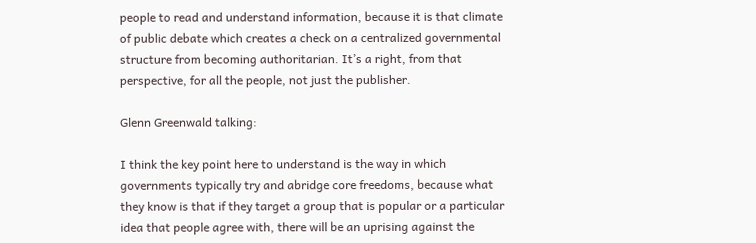people to read and understand information, because it is that climate of public debate which creates a check on a centralized governmental structure from becoming authoritarian. It’s a right, from that perspective, for all the people, not just the publisher.

Glenn Greenwald talking:

I think the key point here to understand is the way in which governments typically try and abridge core freedoms, because what they know is that if they target a group that is popular or a particular idea that people agree with, there will be an uprising against the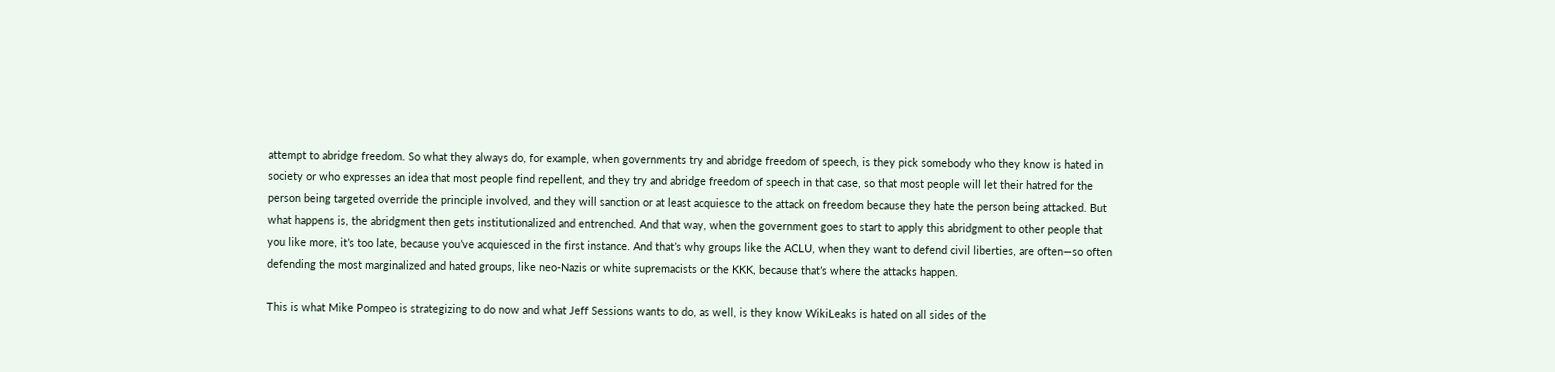attempt to abridge freedom. So what they always do, for example, when governments try and abridge freedom of speech, is they pick somebody who they know is hated in society or who expresses an idea that most people find repellent, and they try and abridge freedom of speech in that case, so that most people will let their hatred for the person being targeted override the principle involved, and they will sanction or at least acquiesce to the attack on freedom because they hate the person being attacked. But what happens is, the abridgment then gets institutionalized and entrenched. And that way, when the government goes to start to apply this abridgment to other people that you like more, it’s too late, because you’ve acquiesced in the first instance. And that’s why groups like the ACLU, when they want to defend civil liberties, are often—so often defending the most marginalized and hated groups, like neo-Nazis or white supremacists or the KKK, because that’s where the attacks happen.

This is what Mike Pompeo is strategizing to do now and what Jeff Sessions wants to do, as well, is they know WikiLeaks is hated on all sides of the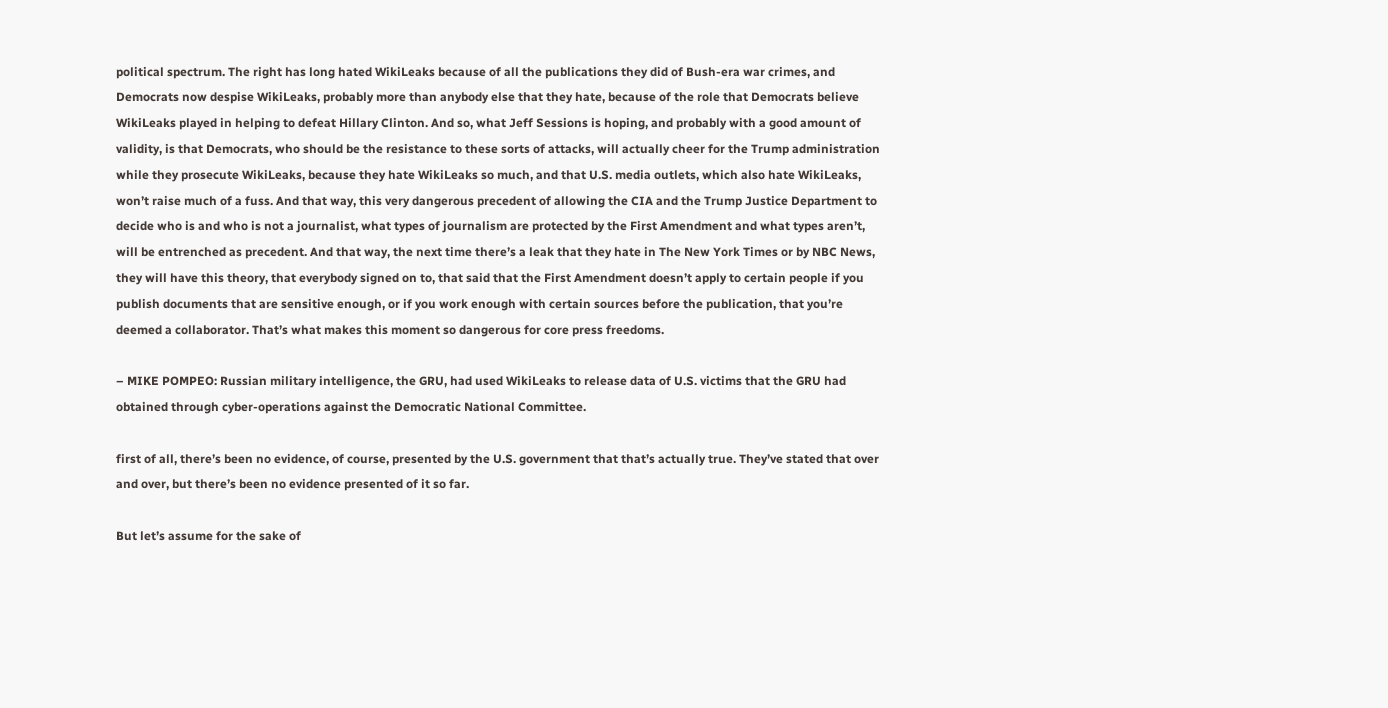political spectrum. The right has long hated WikiLeaks because of all the publications they did of Bush-era war crimes, and Democrats now despise WikiLeaks, probably more than anybody else that they hate, because of the role that Democrats believe WikiLeaks played in helping to defeat Hillary Clinton. And so, what Jeff Sessions is hoping, and probably with a good amount of validity, is that Democrats, who should be the resistance to these sorts of attacks, will actually cheer for the Trump administration while they prosecute WikiLeaks, because they hate WikiLeaks so much, and that U.S. media outlets, which also hate WikiLeaks, won’t raise much of a fuss. And that way, this very dangerous precedent of allowing the CIA and the Trump Justice Department to decide who is and who is not a journalist, what types of journalism are protected by the First Amendment and what types aren’t, will be entrenched as precedent. And that way, the next time there’s a leak that they hate in The New York Times or by NBC News, they will have this theory, that everybody signed on to, that said that the First Amendment doesn’t apply to certain people if you publish documents that are sensitive enough, or if you work enough with certain sources before the publication, that you’re deemed a collaborator. That’s what makes this moment so dangerous for core press freedoms.

– MIKE POMPEO: Russian military intelligence, the GRU, had used WikiLeaks to release data of U.S. victims that the GRU had obtained through cyber-operations against the Democratic National Committee.

first of all, there’s been no evidence, of course, presented by the U.S. government that that’s actually true. They’ve stated that over and over, but there’s been no evidence presented of it so far.

But let’s assume for the sake of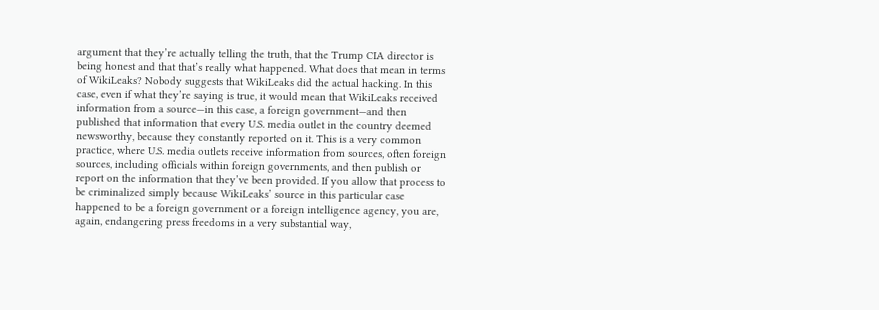argument that they’re actually telling the truth, that the Trump CIA director is being honest and that that’s really what happened. What does that mean in terms of WikiLeaks? Nobody suggests that WikiLeaks did the actual hacking. In this case, even if what they’re saying is true, it would mean that WikiLeaks received information from a source—in this case, a foreign government—and then published that information that every U.S. media outlet in the country deemed newsworthy, because they constantly reported on it. This is a very common practice, where U.S. media outlets receive information from sources, often foreign sources, including officials within foreign governments, and then publish or report on the information that they’ve been provided. If you allow that process to be criminalized simply because WikiLeaks’ source in this particular case happened to be a foreign government or a foreign intelligence agency, you are, again, endangering press freedoms in a very substantial way,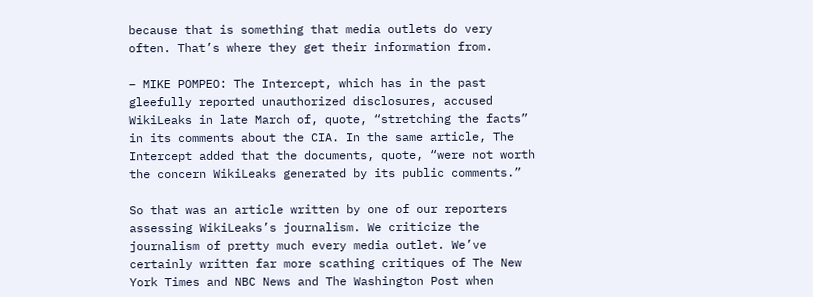because that is something that media outlets do very often. That’s where they get their information from.

– MIKE POMPEO: The Intercept, which has in the past gleefully reported unauthorized disclosures, accused WikiLeaks in late March of, quote, “stretching the facts” in its comments about the CIA. In the same article, The Intercept added that the documents, quote, “were not worth the concern WikiLeaks generated by its public comments.”

So that was an article written by one of our reporters assessing WikiLeaks’s journalism. We criticize the journalism of pretty much every media outlet. We’ve certainly written far more scathing critiques of The New York Times and NBC News and The Washington Post when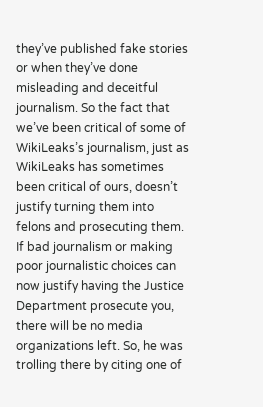they’ve published fake stories or when they’ve done misleading and deceitful journalism. So the fact that we’ve been critical of some of WikiLeaks’s journalism, just as WikiLeaks has sometimes been critical of ours, doesn’t justify turning them into felons and prosecuting them. If bad journalism or making poor journalistic choices can now justify having the Justice Department prosecute you, there will be no media organizations left. So, he was trolling there by citing one of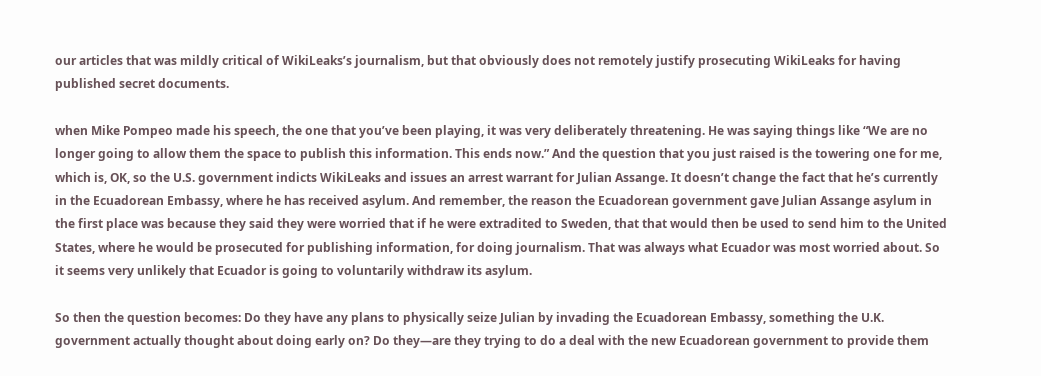our articles that was mildly critical of WikiLeaks’s journalism, but that obviously does not remotely justify prosecuting WikiLeaks for having published secret documents.

when Mike Pompeo made his speech, the one that you’ve been playing, it was very deliberately threatening. He was saying things like “We are no longer going to allow them the space to publish this information. This ends now.” And the question that you just raised is the towering one for me, which is, OK, so the U.S. government indicts WikiLeaks and issues an arrest warrant for Julian Assange. It doesn’t change the fact that he’s currently in the Ecuadorean Embassy, where he has received asylum. And remember, the reason the Ecuadorean government gave Julian Assange asylum in the first place was because they said they were worried that if he were extradited to Sweden, that that would then be used to send him to the United States, where he would be prosecuted for publishing information, for doing journalism. That was always what Ecuador was most worried about. So it seems very unlikely that Ecuador is going to voluntarily withdraw its asylum.

So then the question becomes: Do they have any plans to physically seize Julian by invading the Ecuadorean Embassy, something the U.K. government actually thought about doing early on? Do they—are they trying to do a deal with the new Ecuadorean government to provide them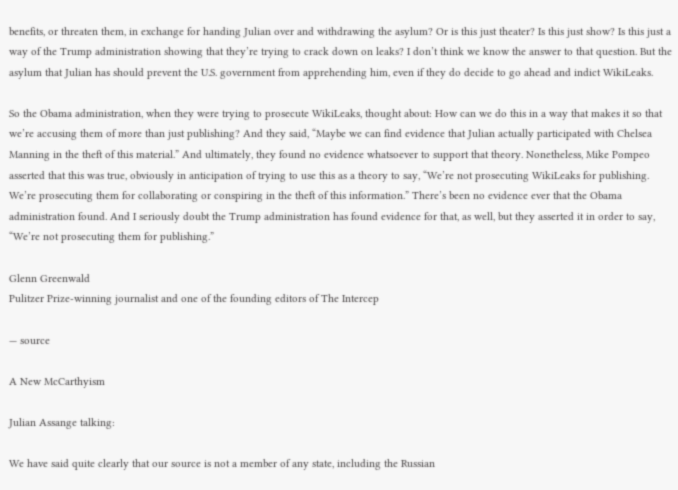benefits, or threaten them, in exchange for handing Julian over and withdrawing the asylum? Or is this just theater? Is this just show? Is this just a way of the Trump administration showing that they’re trying to crack down on leaks? I don’t think we know the answer to that question. But the asylum that Julian has should prevent the U.S. government from apprehending him, even if they do decide to go ahead and indict WikiLeaks.

So the Obama administration, when they were trying to prosecute WikiLeaks, thought about: How can we do this in a way that makes it so that we’re accusing them of more than just publishing? And they said, “Maybe we can find evidence that Julian actually participated with Chelsea Manning in the theft of this material.” And ultimately, they found no evidence whatsoever to support that theory. Nonetheless, Mike Pompeo asserted that this was true, obviously in anticipation of trying to use this as a theory to say, “We’re not prosecuting WikiLeaks for publishing. We’re prosecuting them for collaborating or conspiring in the theft of this information.” There’s been no evidence ever that the Obama administration found. And I seriously doubt the Trump administration has found evidence for that, as well, but they asserted it in order to say, “We’re not prosecuting them for publishing.”

Glenn Greenwald
Pulitzer Prize-winning journalist and one of the founding editors of The Intercep

— source

A New McCarthyism

Julian Assange talking:

We have said quite clearly that our source is not a member of any state, including the Russian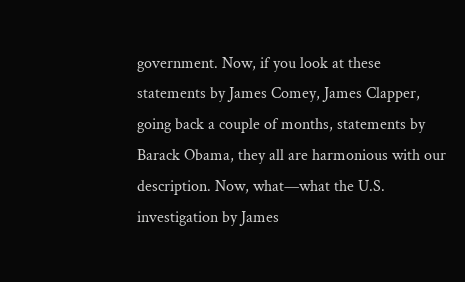government. Now, if you look at these statements by James Comey, James Clapper, going back a couple of months, statements by Barack Obama, they all are harmonious with our description. Now, what—what the U.S. investigation by James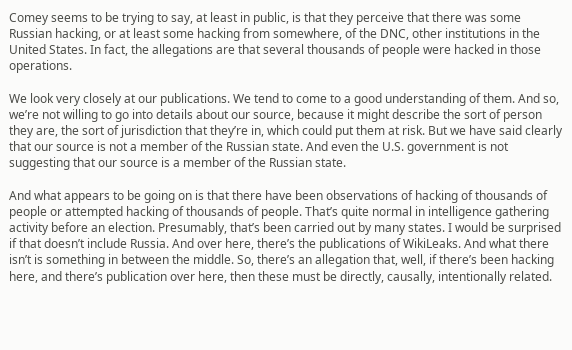Comey seems to be trying to say, at least in public, is that they perceive that there was some Russian hacking, or at least some hacking from somewhere, of the DNC, other institutions in the United States. In fact, the allegations are that several thousands of people were hacked in those operations.

We look very closely at our publications. We tend to come to a good understanding of them. And so, we’re not willing to go into details about our source, because it might describe the sort of person they are, the sort of jurisdiction that they’re in, which could put them at risk. But we have said clearly that our source is not a member of the Russian state. And even the U.S. government is not suggesting that our source is a member of the Russian state.

And what appears to be going on is that there have been observations of hacking of thousands of people or attempted hacking of thousands of people. That’s quite normal in intelligence gathering activity before an election. Presumably, that’s been carried out by many states. I would be surprised if that doesn’t include Russia. And over here, there’s the publications of WikiLeaks. And what there isn’t is something in between the middle. So, there’s an allegation that, well, if there’s been hacking here, and there’s publication over here, then these must be directly, causally, intentionally related.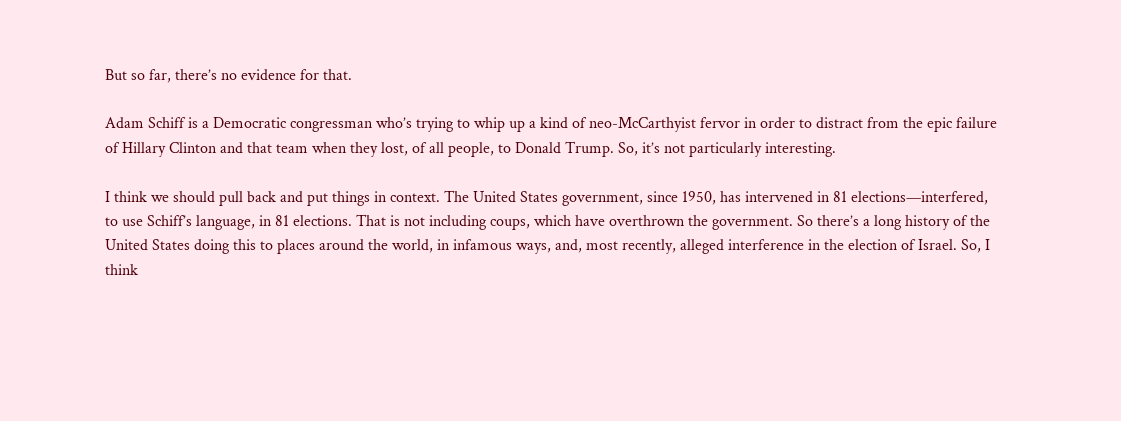But so far, there’s no evidence for that.

Adam Schiff is a Democratic congressman who’s trying to whip up a kind of neo-McCarthyist fervor in order to distract from the epic failure of Hillary Clinton and that team when they lost, of all people, to Donald Trump. So, it’s not particularly interesting.

I think we should pull back and put things in context. The United States government, since 1950, has intervened in 81 elections—interfered, to use Schiff’s language, in 81 elections. That is not including coups, which have overthrown the government. So there’s a long history of the United States doing this to places around the world, in infamous ways, and, most recently, alleged interference in the election of Israel. So, I think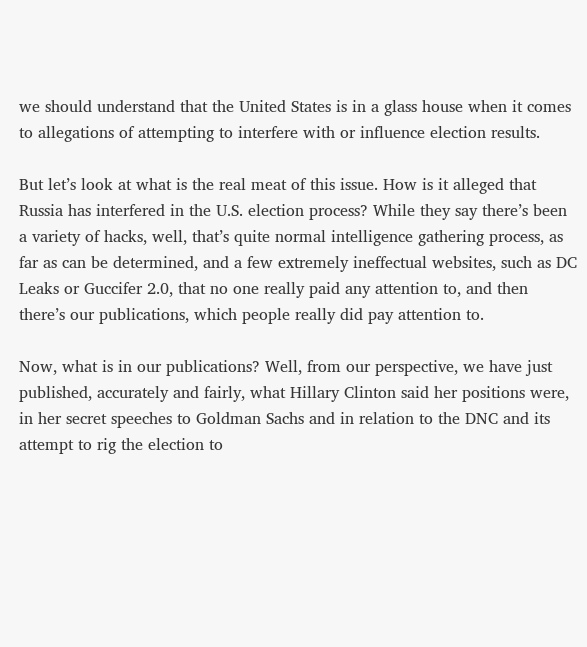we should understand that the United States is in a glass house when it comes to allegations of attempting to interfere with or influence election results.

But let’s look at what is the real meat of this issue. How is it alleged that Russia has interfered in the U.S. election process? While they say there’s been a variety of hacks, well, that’s quite normal intelligence gathering process, as far as can be determined, and a few extremely ineffectual websites, such as DC Leaks or Guccifer 2.0, that no one really paid any attention to, and then there’s our publications, which people really did pay attention to.

Now, what is in our publications? Well, from our perspective, we have just published, accurately and fairly, what Hillary Clinton said her positions were, in her secret speeches to Goldman Sachs and in relation to the DNC and its attempt to rig the election to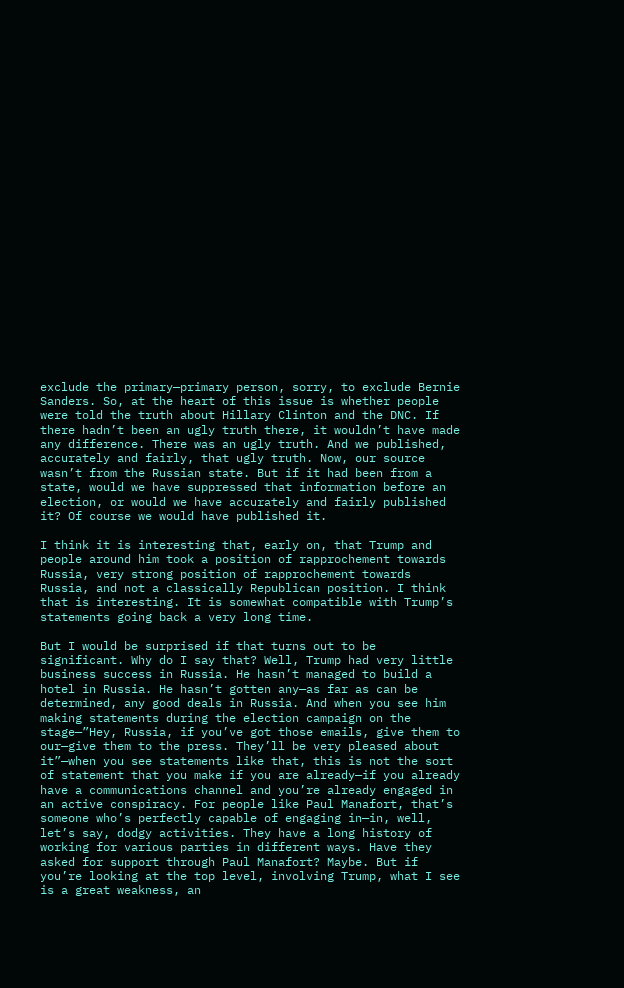exclude the primary—primary person, sorry, to exclude Bernie Sanders. So, at the heart of this issue is whether people were told the truth about Hillary Clinton and the DNC. If there hadn’t been an ugly truth there, it wouldn’t have made any difference. There was an ugly truth. And we published, accurately and fairly, that ugly truth. Now, our source wasn’t from the Russian state. But if it had been from a state, would we have suppressed that information before an election, or would we have accurately and fairly published it? Of course we would have published it.

I think it is interesting that, early on, that Trump and people around him took a position of rapprochement towards Russia, very strong position of rapprochement towards Russia, and not a classically Republican position. I think that is interesting. It is somewhat compatible with Trump’s statements going back a very long time.

But I would be surprised if that turns out to be significant. Why do I say that? Well, Trump had very little business success in Russia. He hasn’t managed to build a hotel in Russia. He hasn’t gotten any—as far as can be determined, any good deals in Russia. And when you see him making statements during the election campaign on the stage—”Hey, Russia, if you’ve got those emails, give them to our—give them to the press. They’ll be very pleased about it”—when you see statements like that, this is not the sort of statement that you make if you are already—if you already have a communications channel and you’re already engaged in an active conspiracy. For people like Paul Manafort, that’s someone who’s perfectly capable of engaging in—in, well, let’s say, dodgy activities. They have a long history of working for various parties in different ways. Have they asked for support through Paul Manafort? Maybe. But if you’re looking at the top level, involving Trump, what I see is a great weakness, an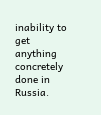inability to get anything concretely done in Russia.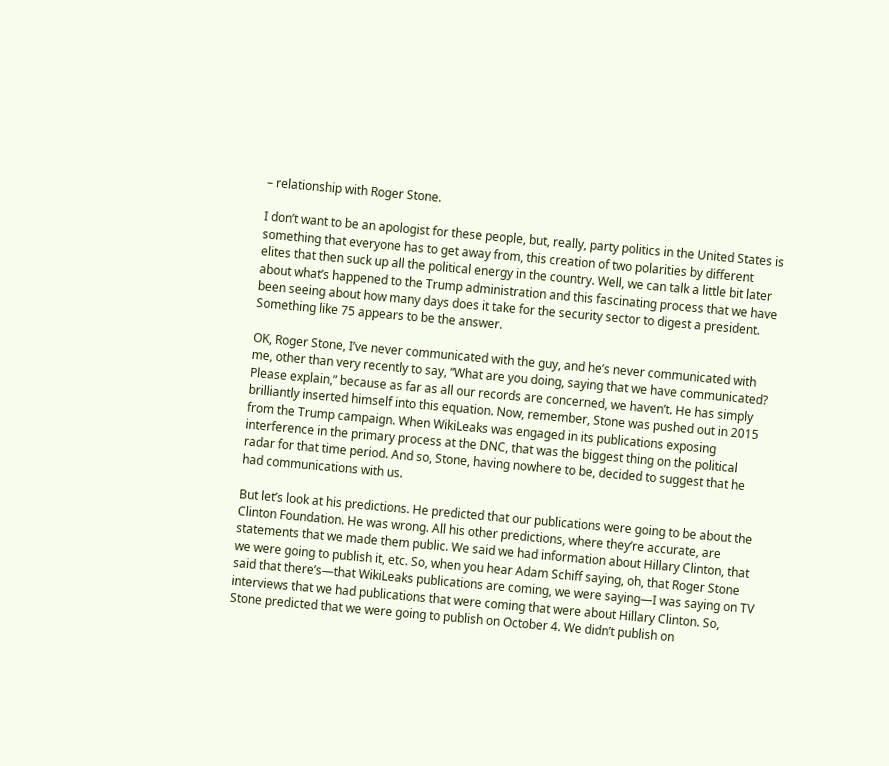– relationship with Roger Stone.

I don’t want to be an apologist for these people, but, really, party politics in the United States is something that everyone has to get away from, this creation of two polarities by different elites that then suck up all the political energy in the country. Well, we can talk a little bit later about what’s happened to the Trump administration and this fascinating process that we have been seeing about how many days does it take for the security sector to digest a president. Something like 75 appears to be the answer.

OK, Roger Stone, I’ve never communicated with the guy, and he’s never communicated with me, other than very recently to say, “What are you doing, saying that we have communicated? Please explain,” because as far as all our records are concerned, we haven’t. He has simply brilliantly inserted himself into this equation. Now, remember, Stone was pushed out in 2015 from the Trump campaign. When WikiLeaks was engaged in its publications exposing interference in the primary process at the DNC, that was the biggest thing on the political radar for that time period. And so, Stone, having nowhere to be, decided to suggest that he had communications with us.

But let’s look at his predictions. He predicted that our publications were going to be about the Clinton Foundation. He was wrong. All his other predictions, where they’re accurate, are statements that we made them public. We said we had information about Hillary Clinton, that we were going to publish it, etc. So, when you hear Adam Schiff saying, oh, that Roger Stone said that there’s—that WikiLeaks publications are coming, we were saying—I was saying on TV interviews that we had publications that were coming that were about Hillary Clinton. So, Stone predicted that we were going to publish on October 4. We didn’t publish on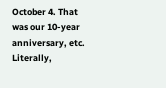October 4. That was our 10-year anniversary, etc. Literally,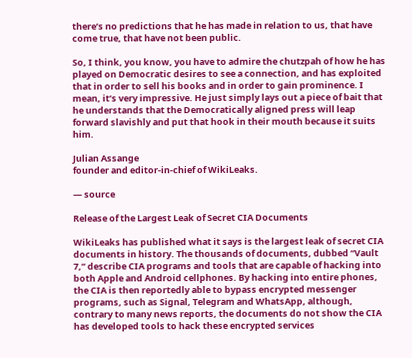there’s no predictions that he has made in relation to us, that have come true, that have not been public.

So, I think, you know, you have to admire the chutzpah of how he has played on Democratic desires to see a connection, and has exploited that in order to sell his books and in order to gain prominence. I mean, it’s very impressive. He just simply lays out a piece of bait that he understands that the Democratically aligned press will leap forward slavishly and put that hook in their mouth because it suits him.

Julian Assange
founder and editor-in-chief of WikiLeaks.

— source

Release of the Largest Leak of Secret CIA Documents

WikiLeaks has published what it says is the largest leak of secret CIA documents in history. The thousands of documents, dubbed “Vault 7,” describe CIA programs and tools that are capable of hacking into both Apple and Android cellphones. By hacking into entire phones, the CIA is then reportedly able to bypass encrypted messenger programs, such as Signal, Telegram and WhatsApp, although, contrary to many news reports, the documents do not show the CIA has developed tools to hack these encrypted services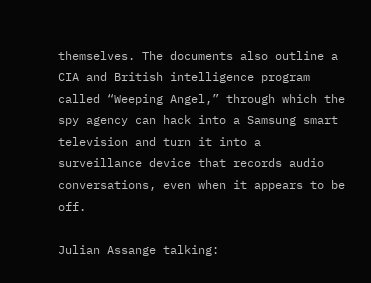themselves. The documents also outline a CIA and British intelligence program called “Weeping Angel,” through which the spy agency can hack into a Samsung smart television and turn it into a surveillance device that records audio conversations, even when it appears to be off.

Julian Assange talking: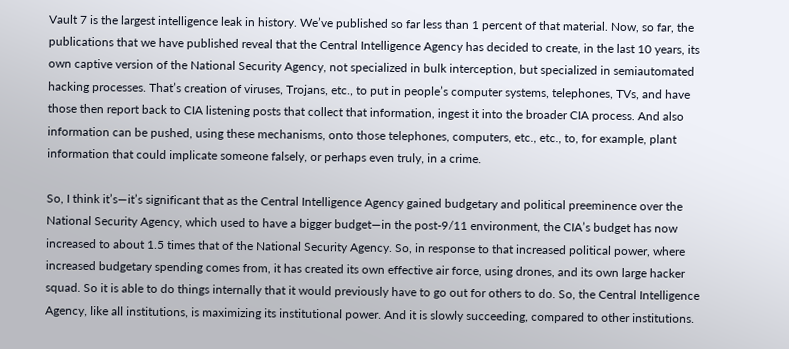Vault 7 is the largest intelligence leak in history. We’ve published so far less than 1 percent of that material. Now, so far, the publications that we have published reveal that the Central Intelligence Agency has decided to create, in the last 10 years, its own captive version of the National Security Agency, not specialized in bulk interception, but specialized in semiautomated hacking processes. That’s creation of viruses, Trojans, etc., to put in people’s computer systems, telephones, TVs, and have those then report back to CIA listening posts that collect that information, ingest it into the broader CIA process. And also information can be pushed, using these mechanisms, onto those telephones, computers, etc., etc., to, for example, plant information that could implicate someone falsely, or perhaps even truly, in a crime.

So, I think it’s—it’s significant that as the Central Intelligence Agency gained budgetary and political preeminence over the National Security Agency, which used to have a bigger budget—in the post-9/11 environment, the CIA’s budget has now increased to about 1.5 times that of the National Security Agency. So, in response to that increased political power, where increased budgetary spending comes from, it has created its own effective air force, using drones, and its own large hacker squad. So it is able to do things internally that it would previously have to go out for others to do. So, the Central Intelligence Agency, like all institutions, is maximizing its institutional power. And it is slowly succeeding, compared to other institutions.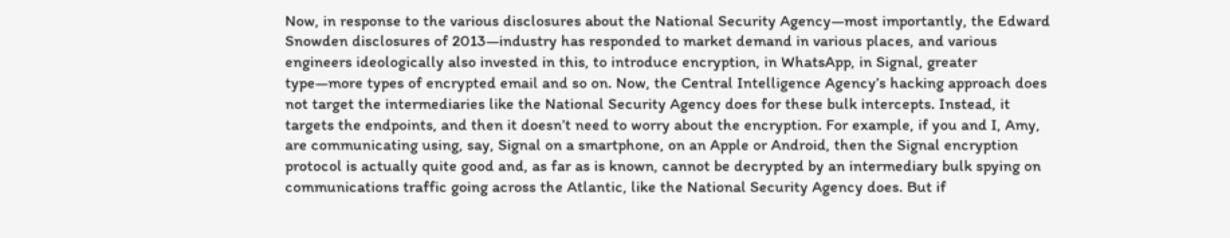Now, in response to the various disclosures about the National Security Agency—most importantly, the Edward Snowden disclosures of 2013—industry has responded to market demand in various places, and various engineers ideologically also invested in this, to introduce encryption, in WhatsApp, in Signal, greater type—more types of encrypted email and so on. Now, the Central Intelligence Agency’s hacking approach does not target the intermediaries like the National Security Agency does for these bulk intercepts. Instead, it targets the endpoints, and then it doesn’t need to worry about the encryption. For example, if you and I, Amy, are communicating using, say, Signal on a smartphone, on an Apple or Android, then the Signal encryption protocol is actually quite good and, as far as is known, cannot be decrypted by an intermediary bulk spying on communications traffic going across the Atlantic, like the National Security Agency does. But if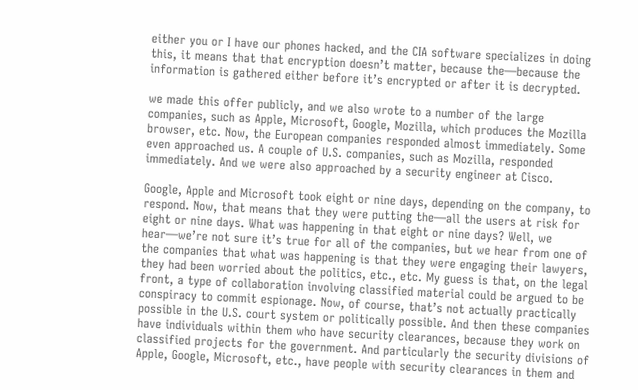either you or I have our phones hacked, and the CIA software specializes in doing this, it means that that encryption doesn’t matter, because the—because the information is gathered either before it’s encrypted or after it is decrypted.

we made this offer publicly, and we also wrote to a number of the large companies, such as Apple, Microsoft, Google, Mozilla, which produces the Mozilla browser, etc. Now, the European companies responded almost immediately. Some even approached us. A couple of U.S. companies, such as Mozilla, responded immediately. And we were also approached by a security engineer at Cisco.

Google, Apple and Microsoft took eight or nine days, depending on the company, to respond. Now, that means that they were putting the—all the users at risk for eight or nine days. What was happening in that eight or nine days? Well, we hear—we’re not sure it’s true for all of the companies, but we hear from one of the companies that what was happening is that they were engaging their lawyers, they had been worried about the politics, etc., etc. My guess is that, on the legal front, a type of collaboration involving classified material could be argued to be conspiracy to commit espionage. Now, of course, that’s not actually practically possible in the U.S. court system or politically possible. And then these companies have individuals within them who have security clearances, because they work on classified projects for the government. And particularly the security divisions of Apple, Google, Microsoft, etc., have people with security clearances in them and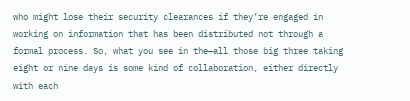who might lose their security clearances if they’re engaged in working on information that has been distributed not through a formal process. So, what you see in the—all those big three taking eight or nine days is some kind of collaboration, either directly with each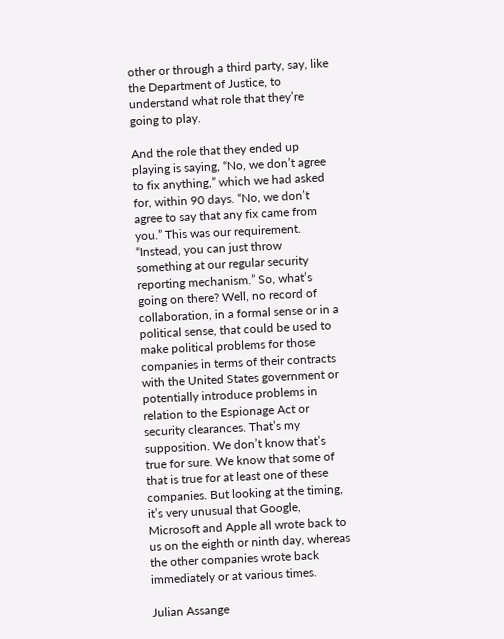other or through a third party, say, like the Department of Justice, to understand what role that they’re going to play.

And the role that they ended up playing is saying, “No, we don’t agree to fix anything,” which we had asked for, within 90 days. “No, we don’t agree to say that any fix came from you.” This was our requirement. “Instead, you can just throw something at our regular security reporting mechanism.” So, what’s going on there? Well, no record of collaboration, in a formal sense or in a political sense, that could be used to make political problems for those companies in terms of their contracts with the United States government or potentially introduce problems in relation to the Espionage Act or security clearances. That’s my supposition. We don’t know that’s true for sure. We know that some of that is true for at least one of these companies. But looking at the timing, it’s very unusual that Google, Microsoft and Apple all wrote back to us on the eighth or ninth day, whereas the other companies wrote back immediately or at various times.

Julian Assange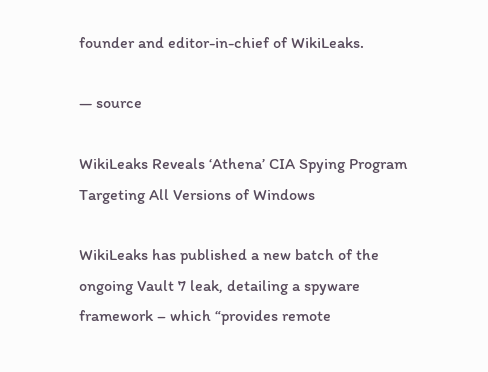founder and editor-in-chief of WikiLeaks.

— source

WikiLeaks Reveals ‘Athena’ CIA Spying Program Targeting All Versions of Windows

WikiLeaks has published a new batch of the ongoing Vault 7 leak, detailing a spyware framework – which “provides remote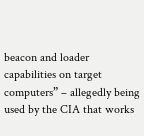beacon and loader capabilities on target computers” – allegedly being used by the CIA that works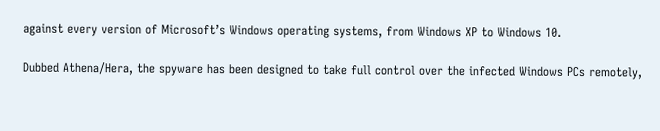against every version of Microsoft’s Windows operating systems, from Windows XP to Windows 10.

Dubbed Athena/Hera, the spyware has been designed to take full control over the infected Windows PCs remotely,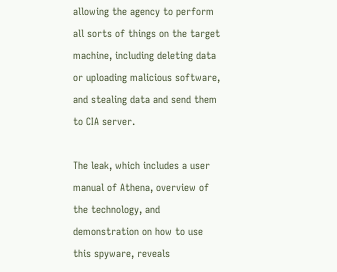allowing the agency to perform all sorts of things on the target machine, including deleting data or uploading malicious software, and stealing data and send them to CIA server.

The leak, which includes a user manual of Athena, overview of the technology, and demonstration on how to use this spyware, reveals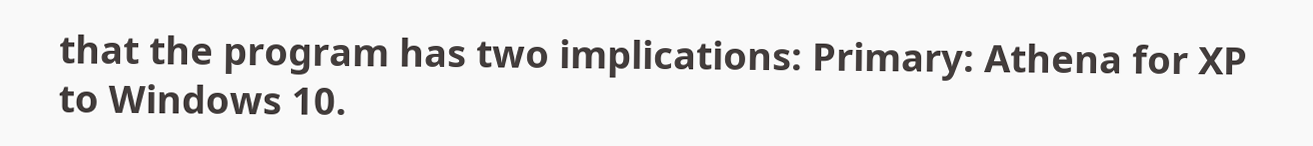that the program has two implications: Primary: Athena for XP to Windows 10.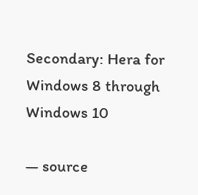Secondary: Hera for Windows 8 through Windows 10

— source